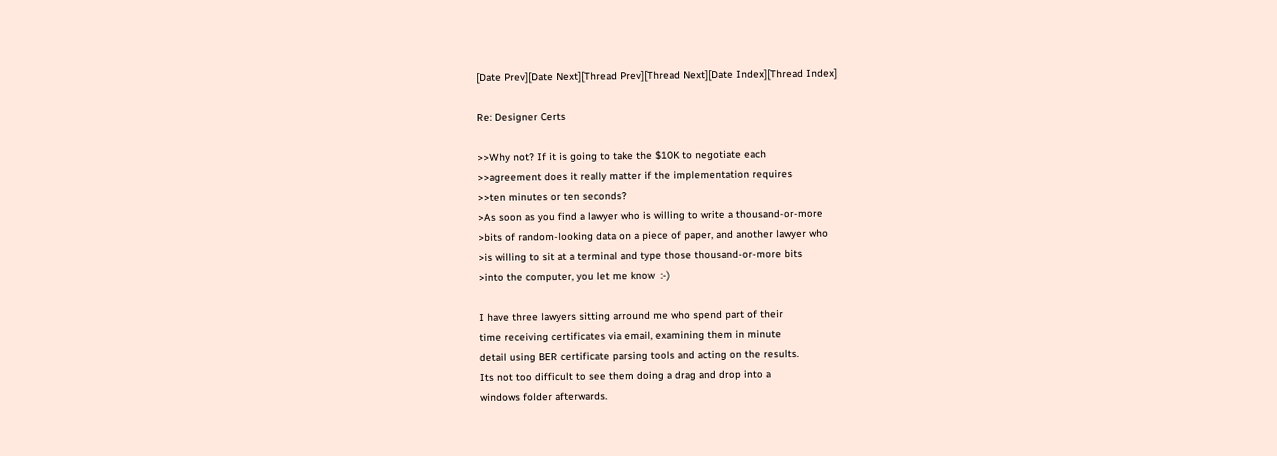[Date Prev][Date Next][Thread Prev][Thread Next][Date Index][Thread Index]

Re: Designer Certs

>>Why not? If it is going to take the $10K to negotiate each
>>agreement does it really matter if the implementation requires
>>ten minutes or ten seconds?
>As soon as you find a lawyer who is willing to write a thousand-or-more
>bits of random-looking data on a piece of paper, and another lawyer who
>is willing to sit at a terminal and type those thousand-or-more bits
>into the computer, you let me know  :-)

I have three lawyers sitting arround me who spend part of their
time receiving certificates via email, examining them in minute
detail using BER certificate parsing tools and acting on the results.
Its not too difficult to see them doing a drag and drop into a
windows folder afterwards.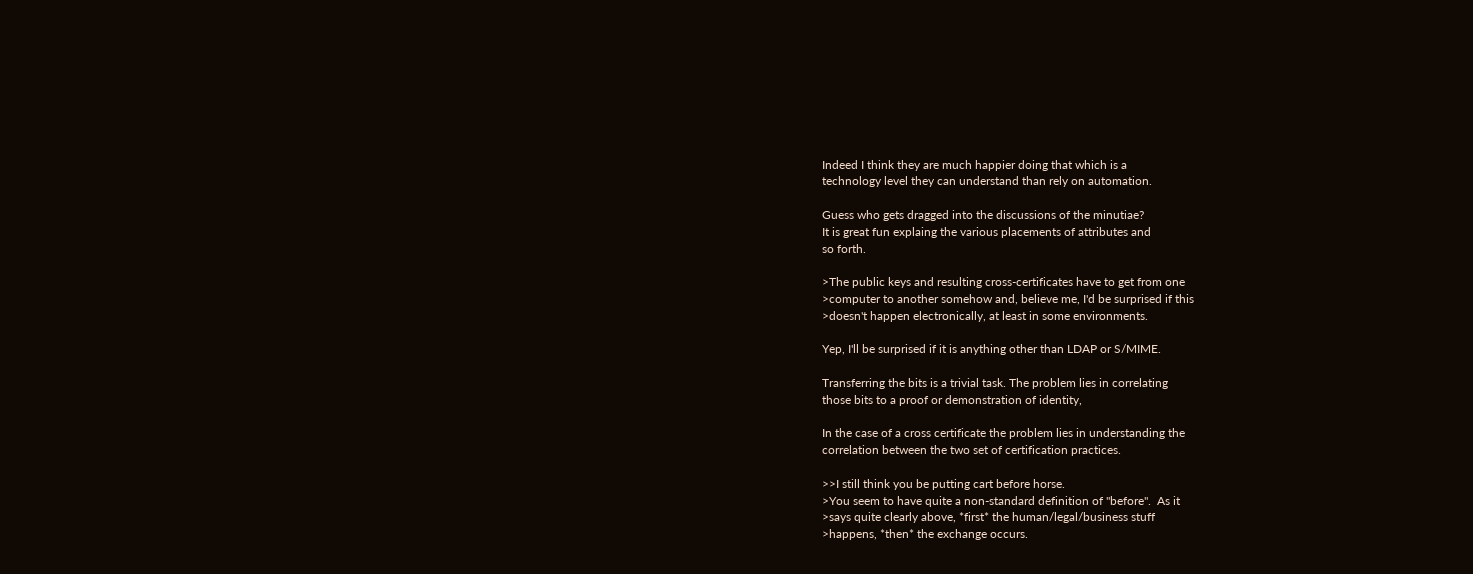Indeed I think they are much happier doing that which is a
technology level they can understand than rely on automation.

Guess who gets dragged into the discussions of the minutiae?
It is great fun explaing the various placements of attributes and
so forth.

>The public keys and resulting cross-certificates have to get from one
>computer to another somehow and, believe me, I'd be surprised if this
>doesn't happen electronically, at least in some environments.

Yep, I'll be surprised if it is anything other than LDAP or S/MIME.

Transferring the bits is a trivial task. The problem lies in correlating
those bits to a proof or demonstration of identity,

In the case of a cross certificate the problem lies in understanding the
correlation between the two set of certification practices.

>>I still think you be putting cart before horse.
>You seem to have quite a non-standard definition of "before".  As it
>says quite clearly above, *first* the human/legal/business stuff
>happens, *then* the exchange occurs.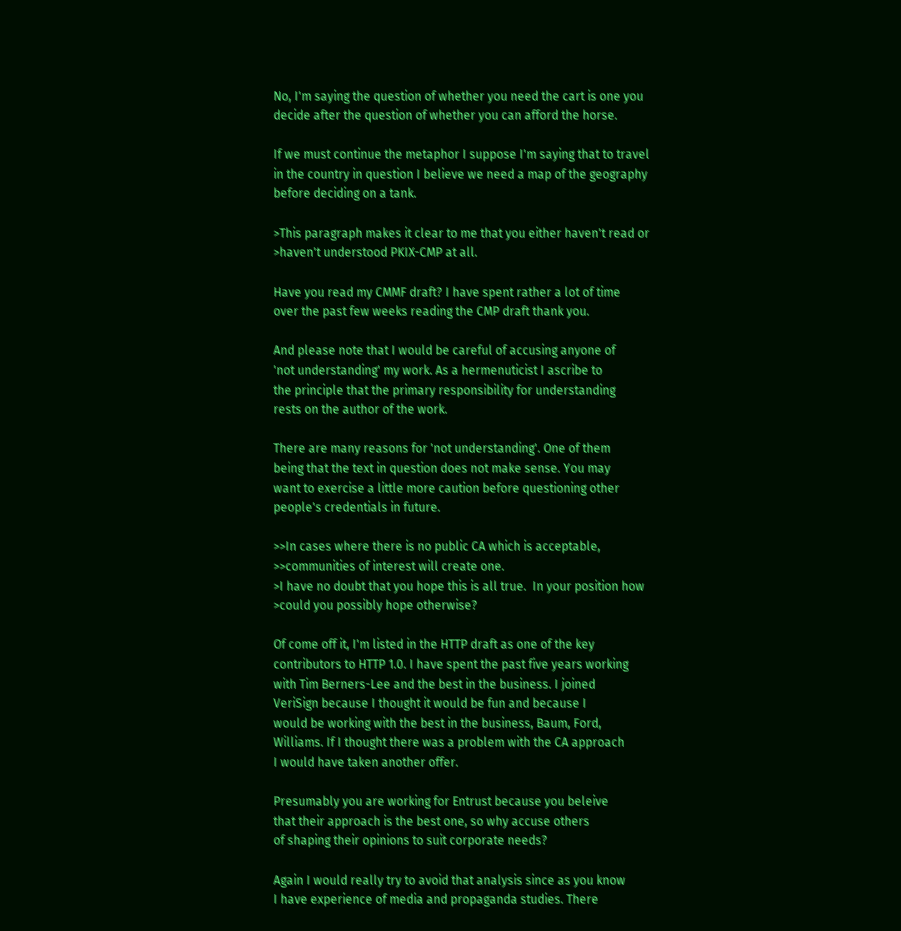No, I'm saying the question of whether you need the cart is one you
decide after the question of whether you can afford the horse.

If we must continue the metaphor I suppose I'm saying that to travel
in the country in question I believe we need a map of the geography
before deciding on a tank.

>This paragraph makes it clear to me that you either haven't read or
>haven't understood PKIX-CMP at all.

Have you read my CMMF draft? I have spent rather a lot of time
over the past few weeks reading the CMP draft thank you.

And please note that I would be careful of accusing anyone of
'not understanding' my work. As a hermenuticist I ascribe to
the principle that the primary responsibility for understanding
rests on the author of the work.

There are many reasons for 'not understanding'. One of them
being that the text in question does not make sense. You may
want to exercise a little more caution before questioning other
people's credentials in future.

>>In cases where there is no public CA which is acceptable,
>>communities of interest will create one.
>I have no doubt that you hope this is all true.  In your position how
>could you possibly hope otherwise?

Of come off it, I'm listed in the HTTP draft as one of the key
contributors to HTTP 1.0. I have spent the past five years working
with Tim Berners-Lee and the best in the business. I joined
VeriSign because I thought it would be fun and because I
would be working with the best in the business, Baum, Ford,
Williams. If I thought there was a problem with the CA approach
I would have taken another offer.

Presumably you are working for Entrust because you beleive
that their approach is the best one, so why accuse others
of shaping their opinions to suit corporate needs?

Again I would really try to avoid that analysis since as you know
I have experience of media and propaganda studies. There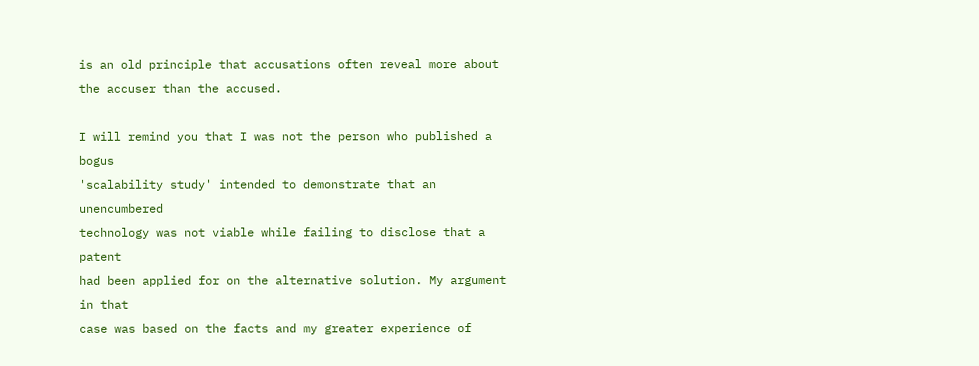is an old principle that accusations often reveal more about
the accuser than the accused.

I will remind you that I was not the person who published a bogus
'scalability study' intended to demonstrate that an unencumbered
technology was not viable while failing to disclose that a patent
had been applied for on the alternative solution. My argument in that
case was based on the facts and my greater experience of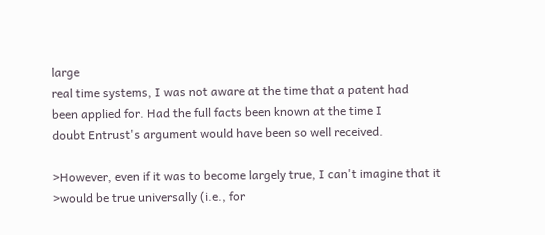large
real time systems, I was not aware at the time that a patent had
been applied for. Had the full facts been known at the time I
doubt Entrust's argument would have been so well received.

>However, even if it was to become largely true, I can't imagine that it
>would be true universally (i.e., for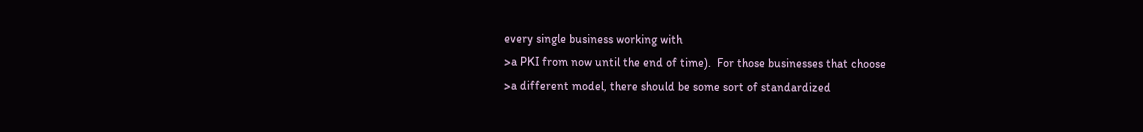every single business working with
>a PKI from now until the end of time).  For those businesses that choose
>a different model, there should be some sort of standardized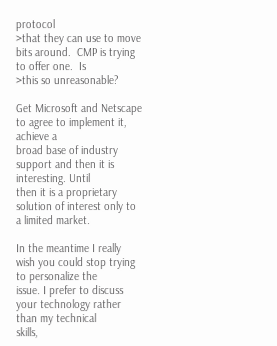protocol
>that they can use to move bits around.  CMP is trying to offer one.  Is
>this so unreasonable?

Get Microsoft and Netscape to agree to implement it, achieve a
broad base of industry support and then it is interesting. Until
then it is a proprietary solution of interest only to a limited market.

In the meantime I really wish you could stop trying to personalize the
issue. I prefer to discuss your technology rather than my technical
skills,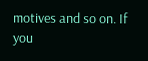motives and so on. If you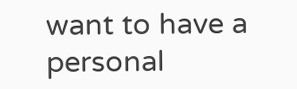want to have a personal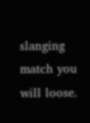slanging
match you will loose.